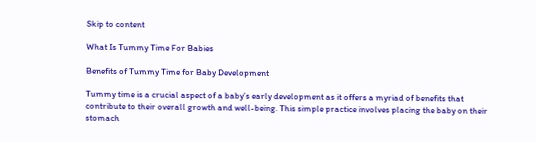Skip to content

What Is Tummy Time For Babies

Benefits of Tummy Time for Baby Development

Tummy time is a crucial aspect of a baby’s early development as it offers a myriad of benefits that contribute to their overall growth and well-being. This simple practice involves placing the baby on their stomach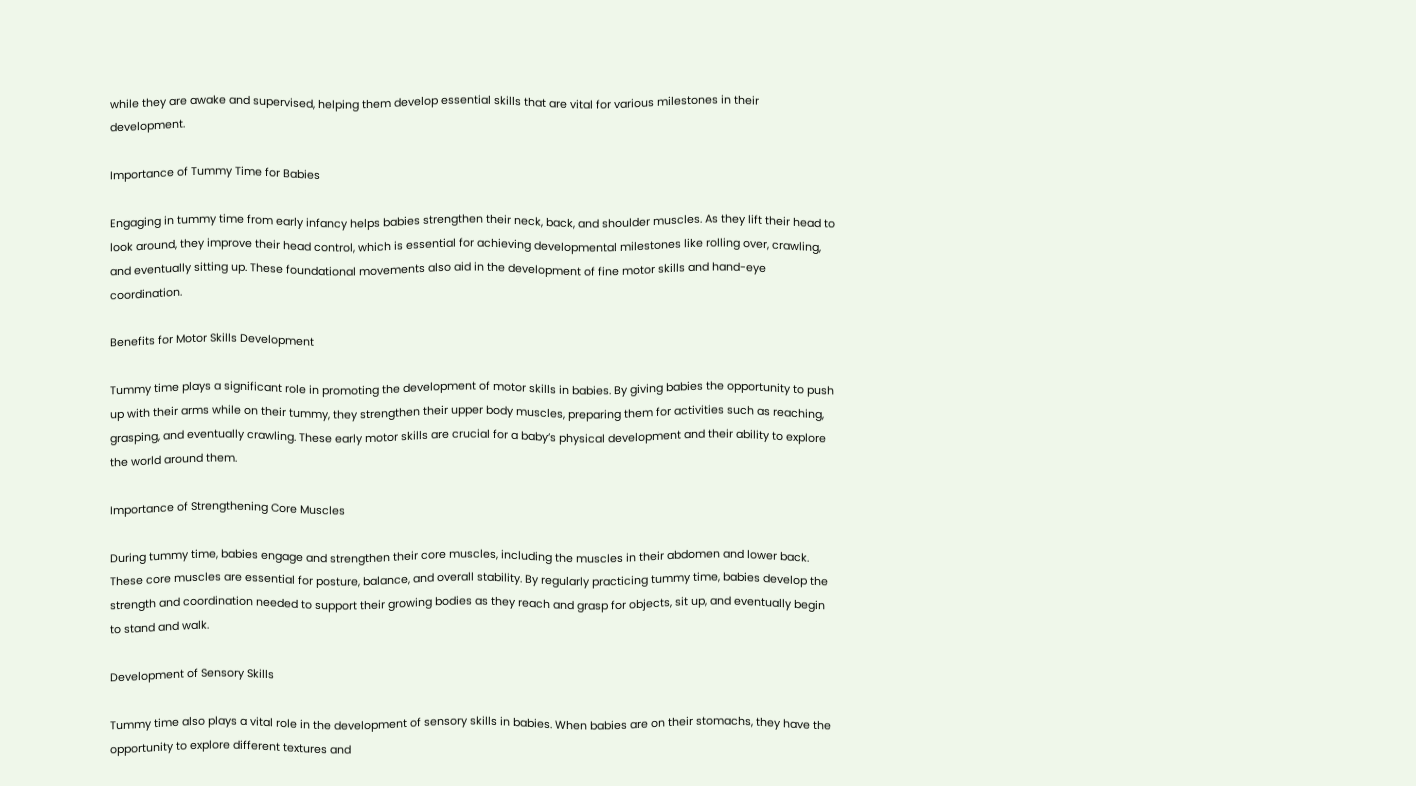while they are awake and supervised, helping them develop essential skills that are vital for various milestones in their development.

Importance of Tummy Time for Babies

Engaging in tummy time from early infancy helps babies strengthen their neck, back, and shoulder muscles. As they lift their head to look around, they improve their head control, which is essential for achieving developmental milestones like rolling over, crawling, and eventually sitting up. These foundational movements also aid in the development of fine motor skills and hand-eye coordination.

Benefits for Motor Skills Development

Tummy time plays a significant role in promoting the development of motor skills in babies. By giving babies the opportunity to push up with their arms while on their tummy, they strengthen their upper body muscles, preparing them for activities such as reaching, grasping, and eventually crawling. These early motor skills are crucial for a baby’s physical development and their ability to explore the world around them.

Importance of Strengthening Core Muscles

During tummy time, babies engage and strengthen their core muscles, including the muscles in their abdomen and lower back. These core muscles are essential for posture, balance, and overall stability. By regularly practicing tummy time, babies develop the strength and coordination needed to support their growing bodies as they reach and grasp for objects, sit up, and eventually begin to stand and walk.

Development of Sensory Skills

Tummy time also plays a vital role in the development of sensory skills in babies. When babies are on their stomachs, they have the opportunity to explore different textures and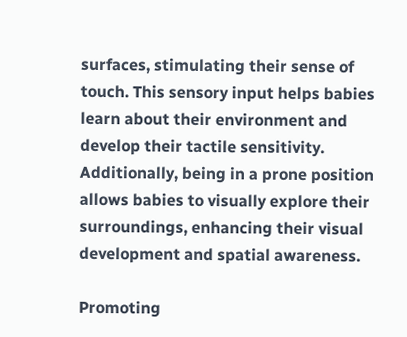surfaces, stimulating their sense of touch. This sensory input helps babies learn about their environment and develop their tactile sensitivity. Additionally, being in a prone position allows babies to visually explore their surroundings, enhancing their visual development and spatial awareness.

Promoting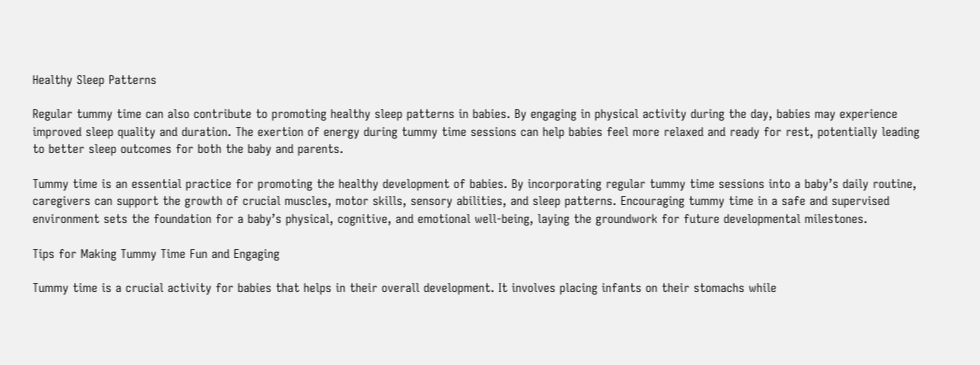Healthy Sleep Patterns

Regular tummy time can also contribute to promoting healthy sleep patterns in babies. By engaging in physical activity during the day, babies may experience improved sleep quality and duration. The exertion of energy during tummy time sessions can help babies feel more relaxed and ready for rest, potentially leading to better sleep outcomes for both the baby and parents.

Tummy time is an essential practice for promoting the healthy development of babies. By incorporating regular tummy time sessions into a baby’s daily routine, caregivers can support the growth of crucial muscles, motor skills, sensory abilities, and sleep patterns. Encouraging tummy time in a safe and supervised environment sets the foundation for a baby’s physical, cognitive, and emotional well-being, laying the groundwork for future developmental milestones.

Tips for Making Tummy Time Fun and Engaging

Tummy time is a crucial activity for babies that helps in their overall development. It involves placing infants on their stomachs while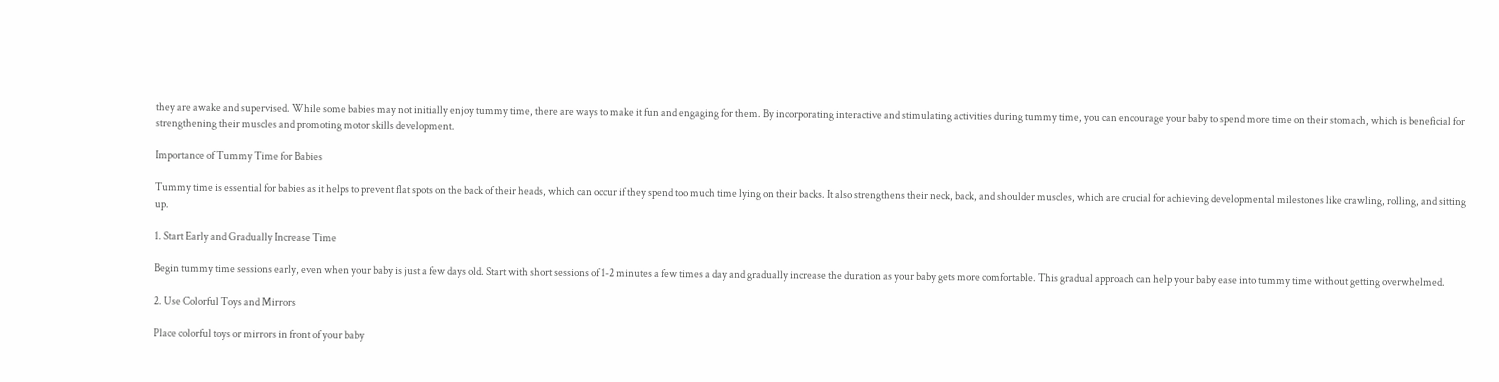they are awake and supervised. While some babies may not initially enjoy tummy time, there are ways to make it fun and engaging for them. By incorporating interactive and stimulating activities during tummy time, you can encourage your baby to spend more time on their stomach, which is beneficial for strengthening their muscles and promoting motor skills development.

Importance of Tummy Time for Babies

Tummy time is essential for babies as it helps to prevent flat spots on the back of their heads, which can occur if they spend too much time lying on their backs. It also strengthens their neck, back, and shoulder muscles, which are crucial for achieving developmental milestones like crawling, rolling, and sitting up.

1. Start Early and Gradually Increase Time

Begin tummy time sessions early, even when your baby is just a few days old. Start with short sessions of 1-2 minutes a few times a day and gradually increase the duration as your baby gets more comfortable. This gradual approach can help your baby ease into tummy time without getting overwhelmed.

2. Use Colorful Toys and Mirrors

Place colorful toys or mirrors in front of your baby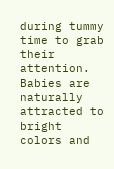during tummy time to grab their attention. Babies are naturally attracted to bright colors and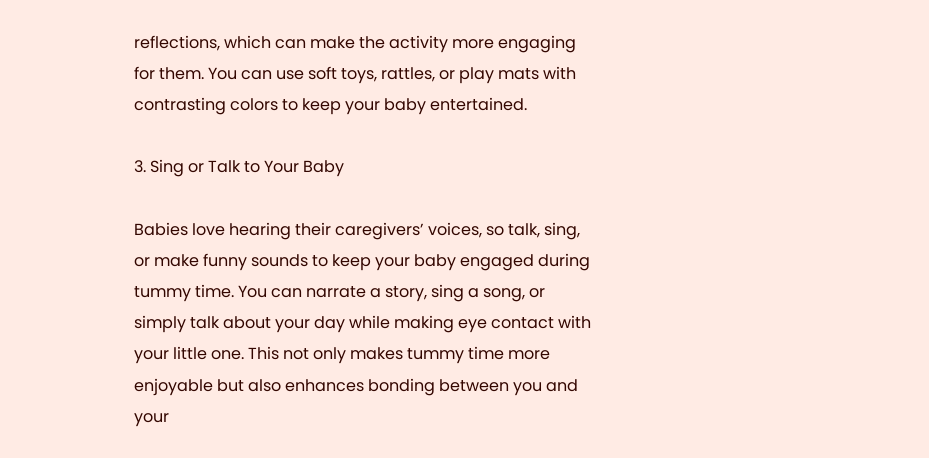reflections, which can make the activity more engaging for them. You can use soft toys, rattles, or play mats with contrasting colors to keep your baby entertained.

3. Sing or Talk to Your Baby

Babies love hearing their caregivers’ voices, so talk, sing, or make funny sounds to keep your baby engaged during tummy time. You can narrate a story, sing a song, or simply talk about your day while making eye contact with your little one. This not only makes tummy time more enjoyable but also enhances bonding between you and your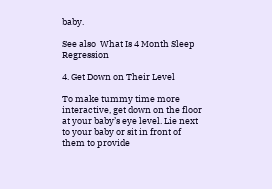baby.

See also  What Is 4 Month Sleep Regression

4. Get Down on Their Level

To make tummy time more interactive, get down on the floor at your baby’s eye level. Lie next to your baby or sit in front of them to provide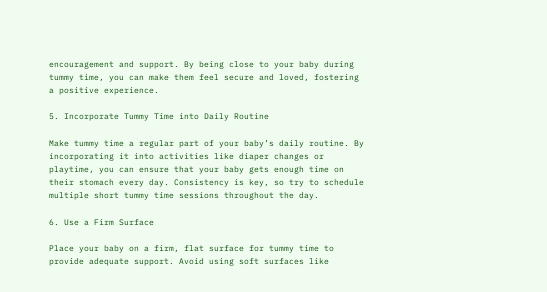encouragement and support. By being close to your baby during tummy time, you can make them feel secure and loved, fostering a positive experience.

5. Incorporate Tummy Time into Daily Routine

Make tummy time a regular part of your baby’s daily routine. By incorporating it into activities like diaper changes or playtime, you can ensure that your baby gets enough time on their stomach every day. Consistency is key, so try to schedule multiple short tummy time sessions throughout the day.

6. Use a Firm Surface

Place your baby on a firm, flat surface for tummy time to provide adequate support. Avoid using soft surfaces like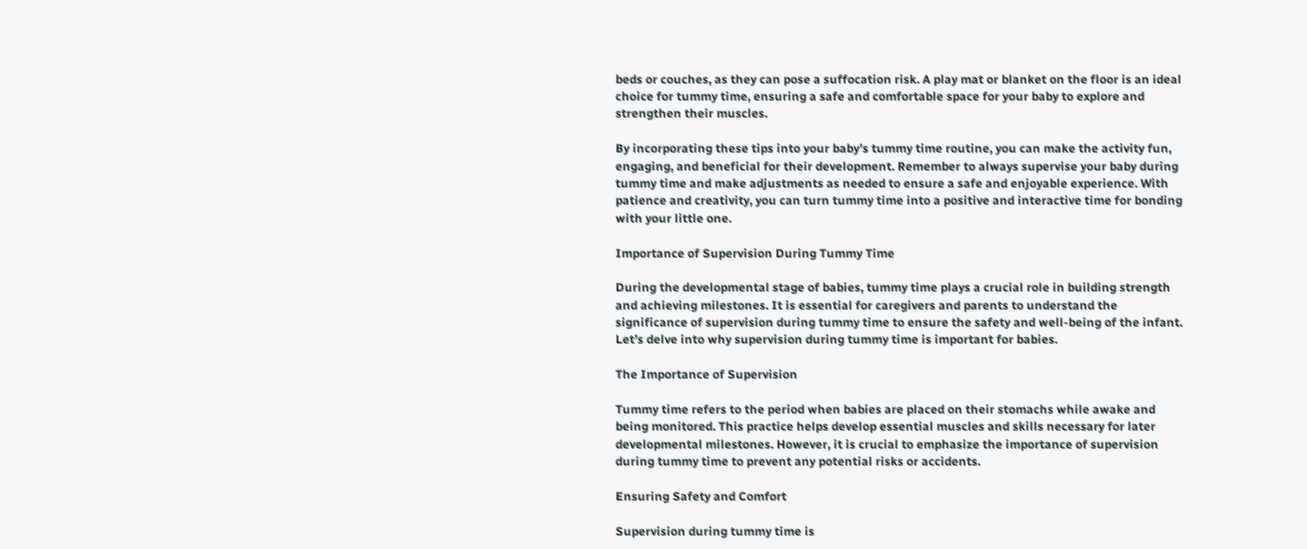beds or couches, as they can pose a suffocation risk. A play mat or blanket on the floor is an ideal choice for tummy time, ensuring a safe and comfortable space for your baby to explore and strengthen their muscles.

By incorporating these tips into your baby’s tummy time routine, you can make the activity fun, engaging, and beneficial for their development. Remember to always supervise your baby during tummy time and make adjustments as needed to ensure a safe and enjoyable experience. With patience and creativity, you can turn tummy time into a positive and interactive time for bonding with your little one.

Importance of Supervision During Tummy Time

During the developmental stage of babies, tummy time plays a crucial role in building strength and achieving milestones. It is essential for caregivers and parents to understand the significance of supervision during tummy time to ensure the safety and well-being of the infant. Let’s delve into why supervision during tummy time is important for babies.

The Importance of Supervision

Tummy time refers to the period when babies are placed on their stomachs while awake and being monitored. This practice helps develop essential muscles and skills necessary for later developmental milestones. However, it is crucial to emphasize the importance of supervision during tummy time to prevent any potential risks or accidents.

Ensuring Safety and Comfort

Supervision during tummy time is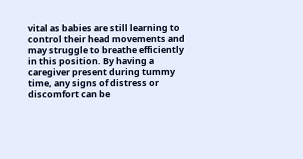vital as babies are still learning to control their head movements and may struggle to breathe efficiently in this position. By having a caregiver present during tummy time, any signs of distress or discomfort can be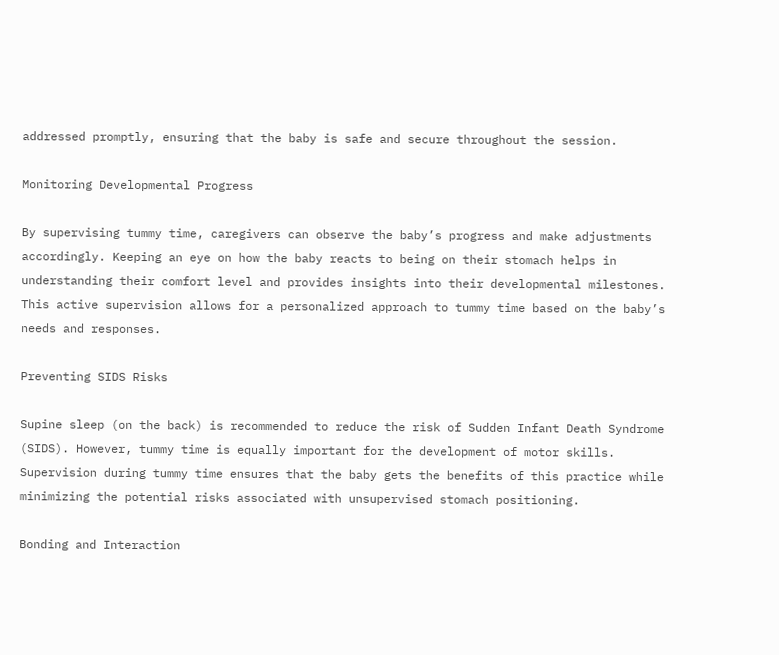addressed promptly, ensuring that the baby is safe and secure throughout the session.

Monitoring Developmental Progress

By supervising tummy time, caregivers can observe the baby’s progress and make adjustments accordingly. Keeping an eye on how the baby reacts to being on their stomach helps in understanding their comfort level and provides insights into their developmental milestones. This active supervision allows for a personalized approach to tummy time based on the baby’s needs and responses.

Preventing SIDS Risks

Supine sleep (on the back) is recommended to reduce the risk of Sudden Infant Death Syndrome (SIDS). However, tummy time is equally important for the development of motor skills. Supervision during tummy time ensures that the baby gets the benefits of this practice while minimizing the potential risks associated with unsupervised stomach positioning.

Bonding and Interaction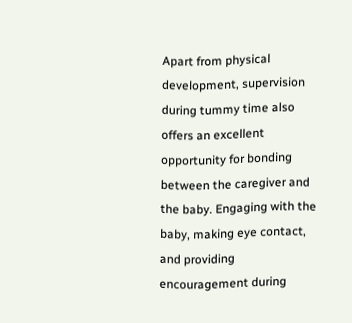Apart from physical development, supervision during tummy time also offers an excellent opportunity for bonding between the caregiver and the baby. Engaging with the baby, making eye contact, and providing encouragement during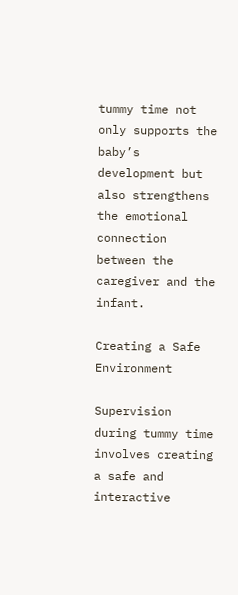tummy time not only supports the baby’s development but also strengthens the emotional connection between the caregiver and the infant.

Creating a Safe Environment

Supervision during tummy time involves creating a safe and interactive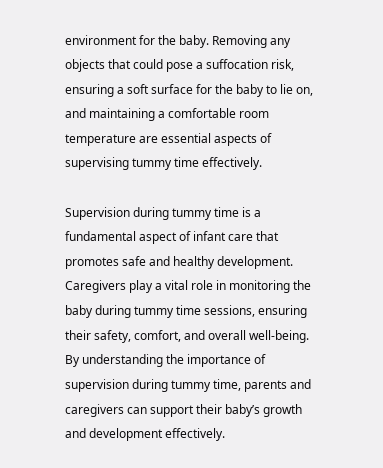environment for the baby. Removing any objects that could pose a suffocation risk, ensuring a soft surface for the baby to lie on, and maintaining a comfortable room temperature are essential aspects of supervising tummy time effectively.

Supervision during tummy time is a fundamental aspect of infant care that promotes safe and healthy development. Caregivers play a vital role in monitoring the baby during tummy time sessions, ensuring their safety, comfort, and overall well-being. By understanding the importance of supervision during tummy time, parents and caregivers can support their baby’s growth and development effectively.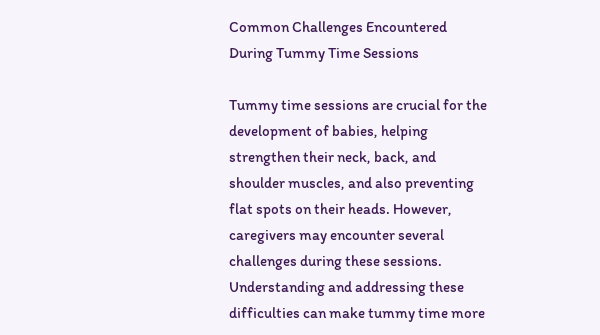Common Challenges Encountered During Tummy Time Sessions

Tummy time sessions are crucial for the development of babies, helping strengthen their neck, back, and shoulder muscles, and also preventing flat spots on their heads. However, caregivers may encounter several challenges during these sessions. Understanding and addressing these difficulties can make tummy time more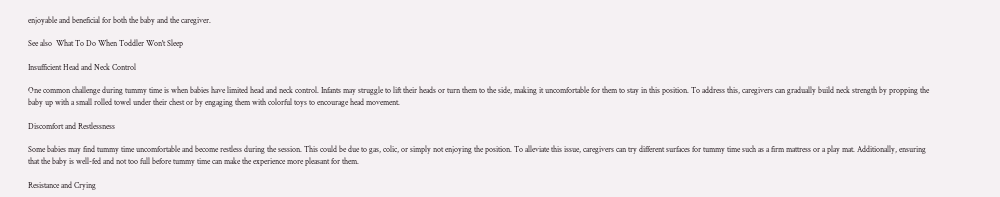enjoyable and beneficial for both the baby and the caregiver.

See also  What To Do When Toddler Won't Sleep

Insufficient Head and Neck Control

One common challenge during tummy time is when babies have limited head and neck control. Infants may struggle to lift their heads or turn them to the side, making it uncomfortable for them to stay in this position. To address this, caregivers can gradually build neck strength by propping the baby up with a small rolled towel under their chest or by engaging them with colorful toys to encourage head movement.

Discomfort and Restlessness

Some babies may find tummy time uncomfortable and become restless during the session. This could be due to gas, colic, or simply not enjoying the position. To alleviate this issue, caregivers can try different surfaces for tummy time such as a firm mattress or a play mat. Additionally, ensuring that the baby is well-fed and not too full before tummy time can make the experience more pleasant for them.

Resistance and Crying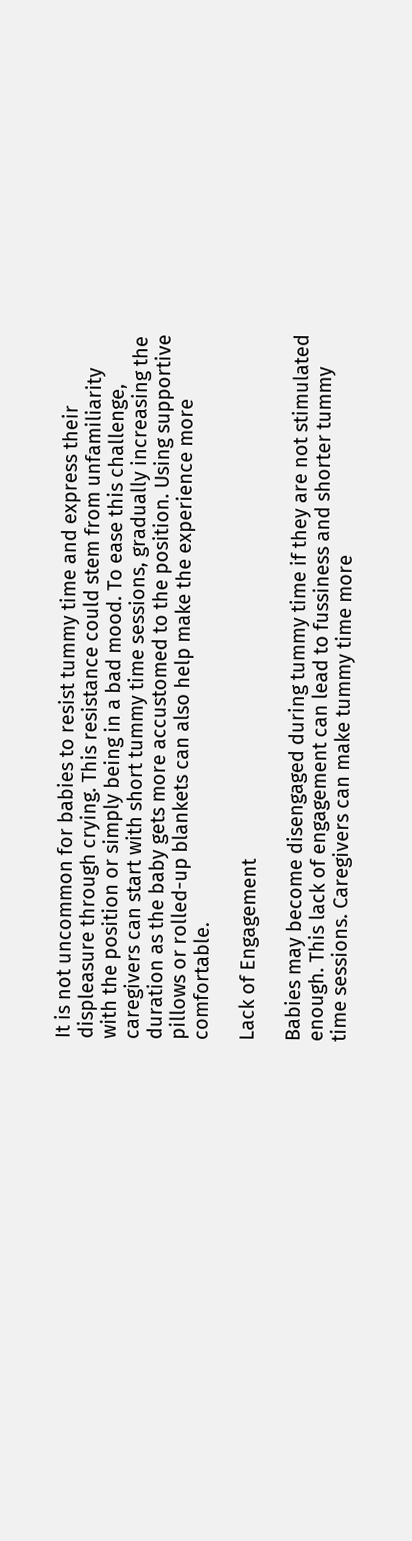It is not uncommon for babies to resist tummy time and express their displeasure through crying. This resistance could stem from unfamiliarity with the position or simply being in a bad mood. To ease this challenge, caregivers can start with short tummy time sessions, gradually increasing the duration as the baby gets more accustomed to the position. Using supportive pillows or rolled-up blankets can also help make the experience more comfortable.

Lack of Engagement

Babies may become disengaged during tummy time if they are not stimulated enough. This lack of engagement can lead to fussiness and shorter tummy time sessions. Caregivers can make tummy time more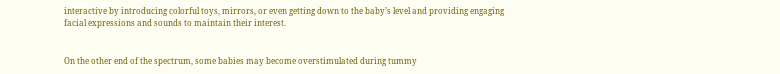interactive by introducing colorful toys, mirrors, or even getting down to the baby’s level and providing engaging facial expressions and sounds to maintain their interest.


On the other end of the spectrum, some babies may become overstimulated during tummy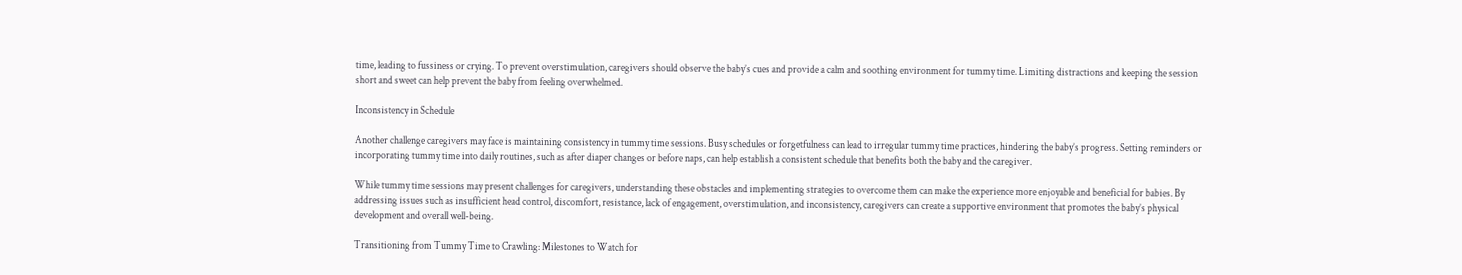time, leading to fussiness or crying. To prevent overstimulation, caregivers should observe the baby’s cues and provide a calm and soothing environment for tummy time. Limiting distractions and keeping the session short and sweet can help prevent the baby from feeling overwhelmed.

Inconsistency in Schedule

Another challenge caregivers may face is maintaining consistency in tummy time sessions. Busy schedules or forgetfulness can lead to irregular tummy time practices, hindering the baby’s progress. Setting reminders or incorporating tummy time into daily routines, such as after diaper changes or before naps, can help establish a consistent schedule that benefits both the baby and the caregiver.

While tummy time sessions may present challenges for caregivers, understanding these obstacles and implementing strategies to overcome them can make the experience more enjoyable and beneficial for babies. By addressing issues such as insufficient head control, discomfort, resistance, lack of engagement, overstimulation, and inconsistency, caregivers can create a supportive environment that promotes the baby’s physical development and overall well-being.

Transitioning from Tummy Time to Crawling: Milestones to Watch for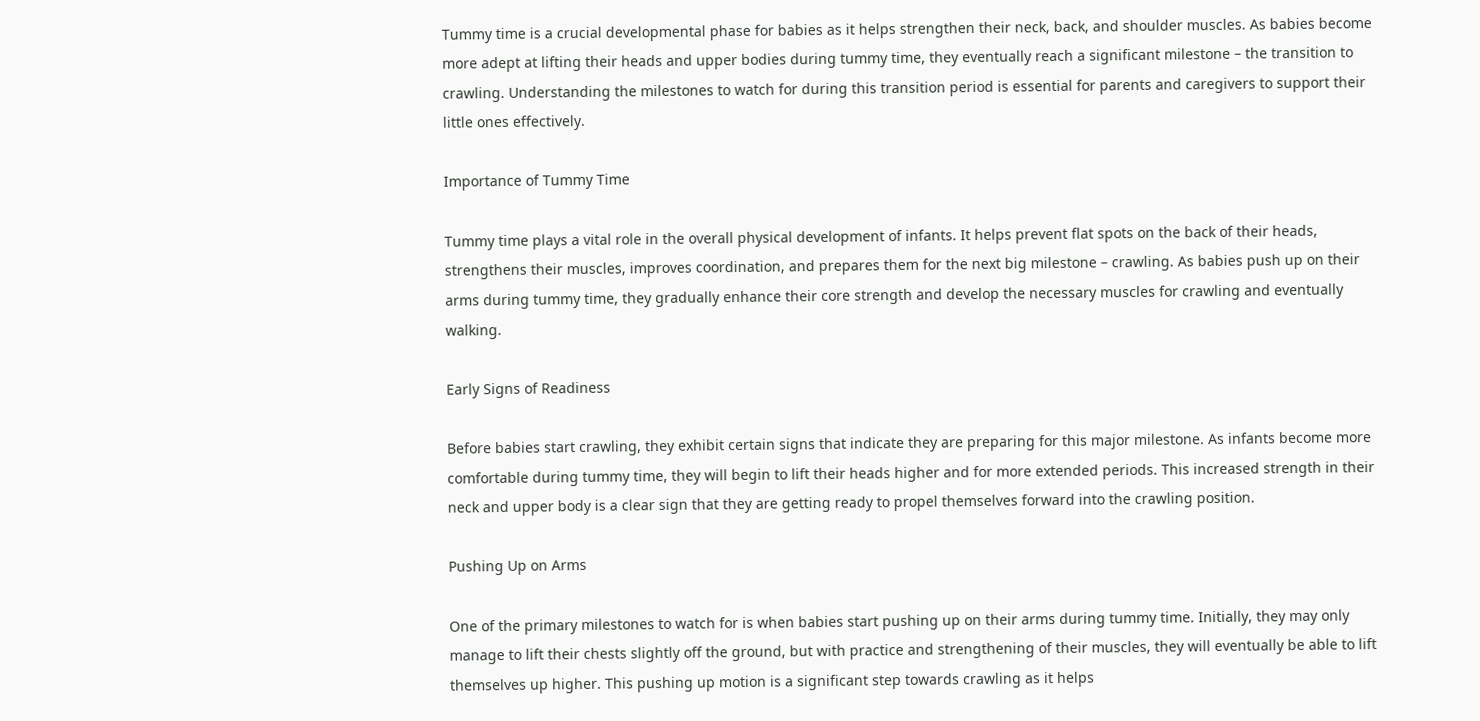Tummy time is a crucial developmental phase for babies as it helps strengthen their neck, back, and shoulder muscles. As babies become more adept at lifting their heads and upper bodies during tummy time, they eventually reach a significant milestone – the transition to crawling. Understanding the milestones to watch for during this transition period is essential for parents and caregivers to support their little ones effectively.

Importance of Tummy Time

Tummy time plays a vital role in the overall physical development of infants. It helps prevent flat spots on the back of their heads, strengthens their muscles, improves coordination, and prepares them for the next big milestone – crawling. As babies push up on their arms during tummy time, they gradually enhance their core strength and develop the necessary muscles for crawling and eventually walking.

Early Signs of Readiness

Before babies start crawling, they exhibit certain signs that indicate they are preparing for this major milestone. As infants become more comfortable during tummy time, they will begin to lift their heads higher and for more extended periods. This increased strength in their neck and upper body is a clear sign that they are getting ready to propel themselves forward into the crawling position.

Pushing Up on Arms

One of the primary milestones to watch for is when babies start pushing up on their arms during tummy time. Initially, they may only manage to lift their chests slightly off the ground, but with practice and strengthening of their muscles, they will eventually be able to lift themselves up higher. This pushing up motion is a significant step towards crawling as it helps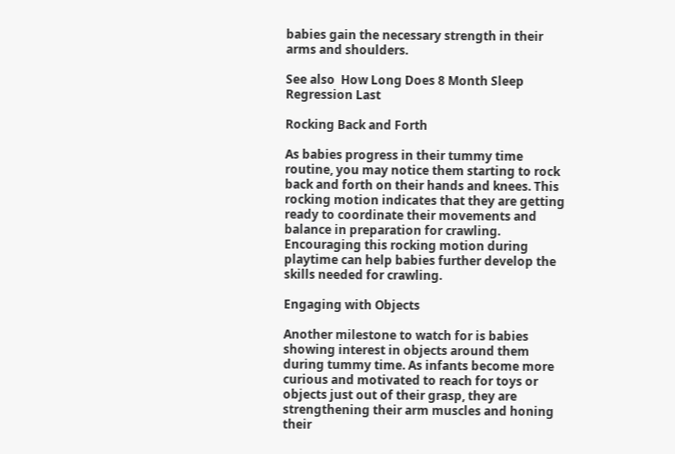babies gain the necessary strength in their arms and shoulders.

See also  How Long Does 8 Month Sleep Regression Last

Rocking Back and Forth

As babies progress in their tummy time routine, you may notice them starting to rock back and forth on their hands and knees. This rocking motion indicates that they are getting ready to coordinate their movements and balance in preparation for crawling. Encouraging this rocking motion during playtime can help babies further develop the skills needed for crawling.

Engaging with Objects

Another milestone to watch for is babies showing interest in objects around them during tummy time. As infants become more curious and motivated to reach for toys or objects just out of their grasp, they are strengthening their arm muscles and honing their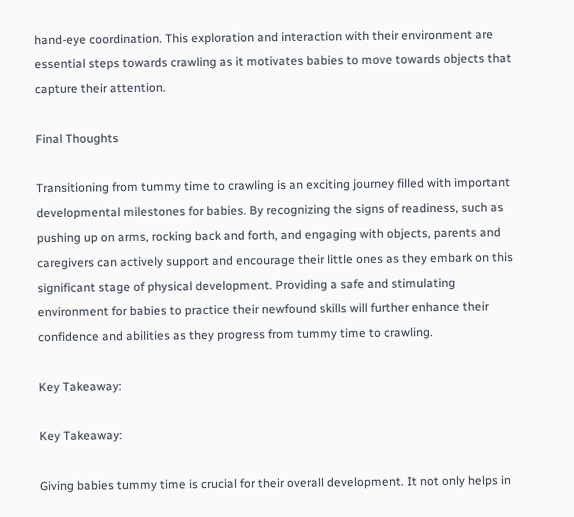hand-eye coordination. This exploration and interaction with their environment are essential steps towards crawling as it motivates babies to move towards objects that capture their attention.

Final Thoughts

Transitioning from tummy time to crawling is an exciting journey filled with important developmental milestones for babies. By recognizing the signs of readiness, such as pushing up on arms, rocking back and forth, and engaging with objects, parents and caregivers can actively support and encourage their little ones as they embark on this significant stage of physical development. Providing a safe and stimulating environment for babies to practice their newfound skills will further enhance their confidence and abilities as they progress from tummy time to crawling.

Key Takeaway:

Key Takeaway:

Giving babies tummy time is crucial for their overall development. It not only helps in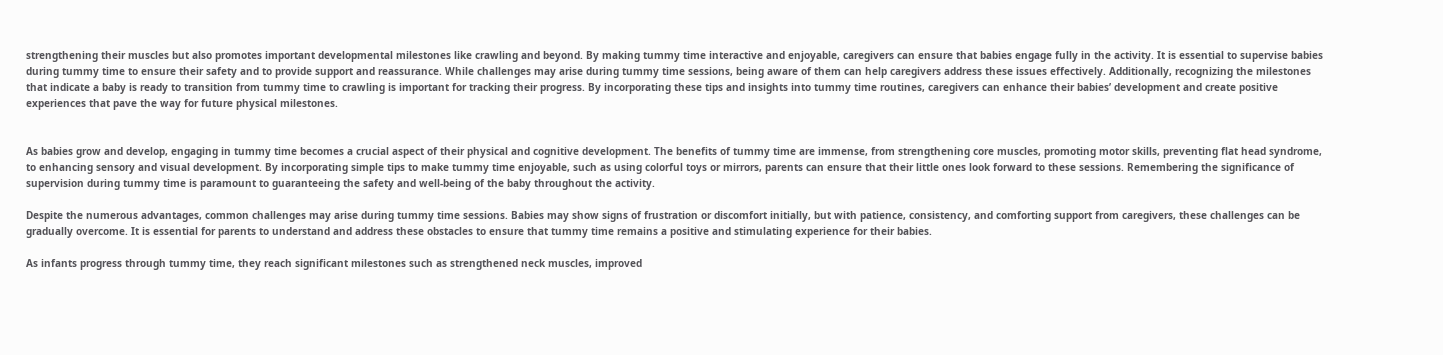strengthening their muscles but also promotes important developmental milestones like crawling and beyond. By making tummy time interactive and enjoyable, caregivers can ensure that babies engage fully in the activity. It is essential to supervise babies during tummy time to ensure their safety and to provide support and reassurance. While challenges may arise during tummy time sessions, being aware of them can help caregivers address these issues effectively. Additionally, recognizing the milestones that indicate a baby is ready to transition from tummy time to crawling is important for tracking their progress. By incorporating these tips and insights into tummy time routines, caregivers can enhance their babies’ development and create positive experiences that pave the way for future physical milestones.


As babies grow and develop, engaging in tummy time becomes a crucial aspect of their physical and cognitive development. The benefits of tummy time are immense, from strengthening core muscles, promoting motor skills, preventing flat head syndrome, to enhancing sensory and visual development. By incorporating simple tips to make tummy time enjoyable, such as using colorful toys or mirrors, parents can ensure that their little ones look forward to these sessions. Remembering the significance of supervision during tummy time is paramount to guaranteeing the safety and well-being of the baby throughout the activity.

Despite the numerous advantages, common challenges may arise during tummy time sessions. Babies may show signs of frustration or discomfort initially, but with patience, consistency, and comforting support from caregivers, these challenges can be gradually overcome. It is essential for parents to understand and address these obstacles to ensure that tummy time remains a positive and stimulating experience for their babies.

As infants progress through tummy time, they reach significant milestones such as strengthened neck muscles, improved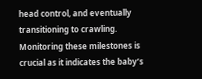head control, and eventually transitioning to crawling. Monitoring these milestones is crucial as it indicates the baby’s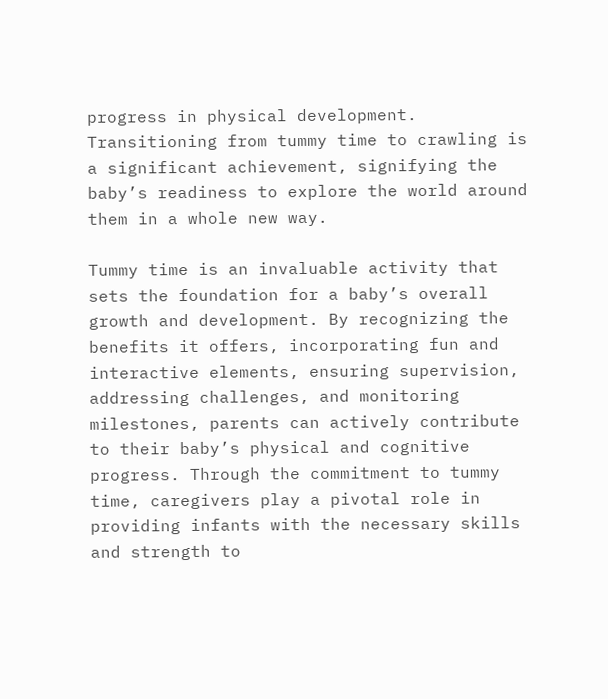progress in physical development. Transitioning from tummy time to crawling is a significant achievement, signifying the baby’s readiness to explore the world around them in a whole new way.

Tummy time is an invaluable activity that sets the foundation for a baby’s overall growth and development. By recognizing the benefits it offers, incorporating fun and interactive elements, ensuring supervision, addressing challenges, and monitoring milestones, parents can actively contribute to their baby’s physical and cognitive progress. Through the commitment to tummy time, caregivers play a pivotal role in providing infants with the necessary skills and strength to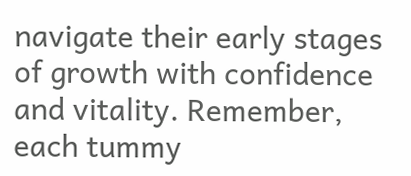navigate their early stages of growth with confidence and vitality. Remember, each tummy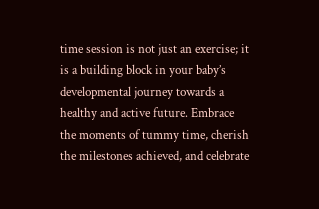time session is not just an exercise; it is a building block in your baby’s developmental journey towards a healthy and active future. Embrace the moments of tummy time, cherish the milestones achieved, and celebrate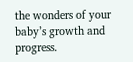the wonders of your baby’s growth and progress.